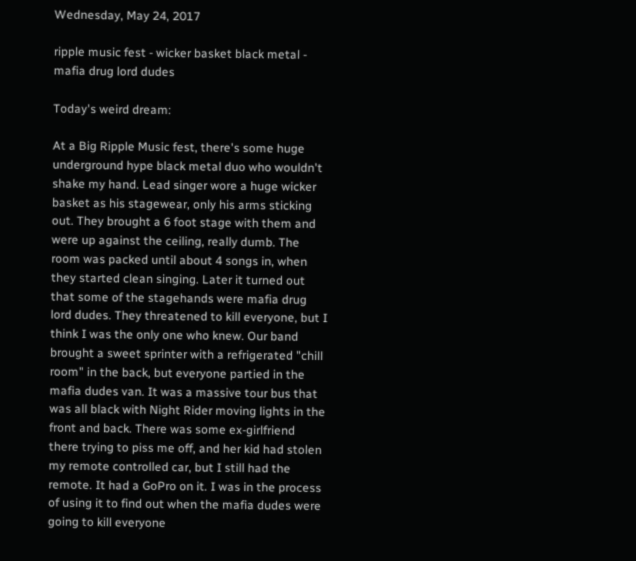Wednesday, May 24, 2017

ripple music fest - wicker basket black metal - mafia drug lord dudes

Today's weird dream:

At a Big Ripple Music fest, there's some huge underground hype black metal duo who wouldn't shake my hand. Lead singer wore a huge wicker basket as his stagewear, only his arms sticking out. They brought a 6 foot stage with them and were up against the ceiling, really dumb. The room was packed until about 4 songs in, when they started clean singing. Later it turned out that some of the stagehands were mafia drug lord dudes. They threatened to kill everyone, but I think I was the only one who knew. Our band brought a sweet sprinter with a refrigerated "chill room" in the back, but everyone partied in the mafia dudes van. It was a massive tour bus that was all black with Night Rider moving lights in the front and back. There was some ex-girlfriend there trying to piss me off, and her kid had stolen my remote controlled car, but I still had the remote. It had a GoPro on it. I was in the process of using it to find out when the mafia dudes were going to kill everyone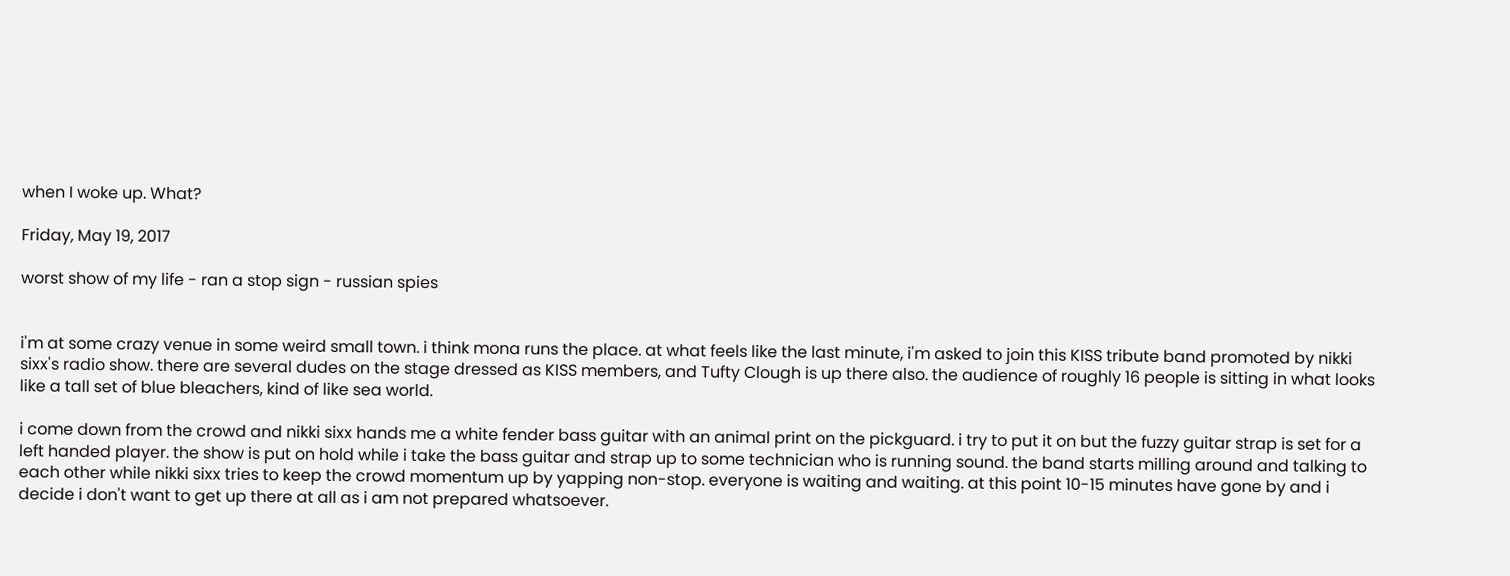when I woke up. What?

Friday, May 19, 2017

worst show of my life - ran a stop sign - russian spies


i'm at some crazy venue in some weird small town. i think mona runs the place. at what feels like the last minute, i'm asked to join this KISS tribute band promoted by nikki sixx's radio show. there are several dudes on the stage dressed as KISS members, and Tufty Clough is up there also. the audience of roughly 16 people is sitting in what looks like a tall set of blue bleachers, kind of like sea world.

i come down from the crowd and nikki sixx hands me a white fender bass guitar with an animal print on the pickguard. i try to put it on but the fuzzy guitar strap is set for a left handed player. the show is put on hold while i take the bass guitar and strap up to some technician who is running sound. the band starts milling around and talking to each other while nikki sixx tries to keep the crowd momentum up by yapping non-stop. everyone is waiting and waiting. at this point 10-15 minutes have gone by and i decide i don't want to get up there at all as i am not prepared whatsoever.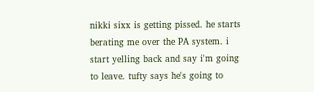nikki sixx is getting pissed. he starts berating me over the PA system. i start yelling back and say i'm going to leave. tufty says he's going to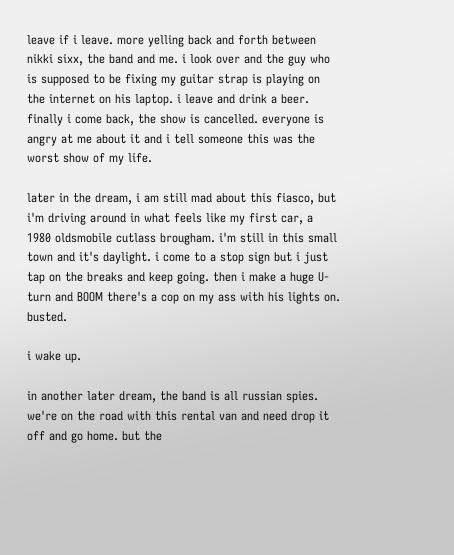leave if i leave. more yelling back and forth between nikki sixx, the band and me. i look over and the guy who is supposed to be fixing my guitar strap is playing on the internet on his laptop. i leave and drink a beer. finally i come back, the show is cancelled. everyone is angry at me about it and i tell someone this was the worst show of my life.

later in the dream, i am still mad about this fiasco, but i'm driving around in what feels like my first car, a 1980 oldsmobile cutlass brougham. i'm still in this small town and it's daylight. i come to a stop sign but i just tap on the breaks and keep going. then i make a huge U-turn and BOOM there's a cop on my ass with his lights on. busted.

i wake up.

in another later dream, the band is all russian spies. we're on the road with this rental van and need drop it off and go home. but the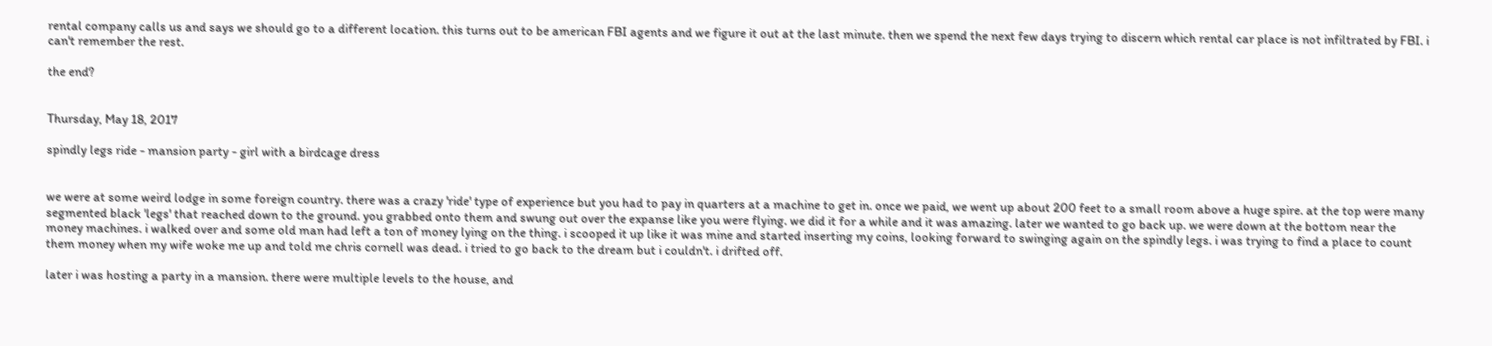rental company calls us and says we should go to a different location. this turns out to be american FBI agents and we figure it out at the last minute. then we spend the next few days trying to discern which rental car place is not infiltrated by FBI. i can't remember the rest.

the end?


Thursday, May 18, 2017

spindly legs ride - mansion party - girl with a birdcage dress


we were at some weird lodge in some foreign country. there was a crazy 'ride' type of experience but you had to pay in quarters at a machine to get in. once we paid, we went up about 200 feet to a small room above a huge spire. at the top were many segmented black 'legs' that reached down to the ground. you grabbed onto them and swung out over the expanse like you were flying. we did it for a while and it was amazing. later we wanted to go back up. we were down at the bottom near the money machines. i walked over and some old man had left a ton of money lying on the thing. i scooped it up like it was mine and started inserting my coins, looking forward to swinging again on the spindly legs. i was trying to find a place to count them money when my wife woke me up and told me chris cornell was dead. i tried to go back to the dream but i couldn't. i drifted off.

later i was hosting a party in a mansion. there were multiple levels to the house, and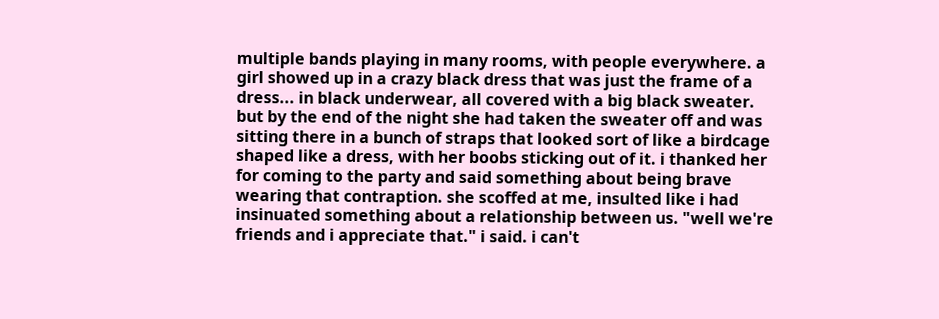multiple bands playing in many rooms, with people everywhere. a girl showed up in a crazy black dress that was just the frame of a dress... in black underwear, all covered with a big black sweater. but by the end of the night she had taken the sweater off and was sitting there in a bunch of straps that looked sort of like a birdcage shaped like a dress, with her boobs sticking out of it. i thanked her for coming to the party and said something about being brave wearing that contraption. she scoffed at me, insulted like i had insinuated something about a relationship between us. "well we're friends and i appreciate that." i said. i can't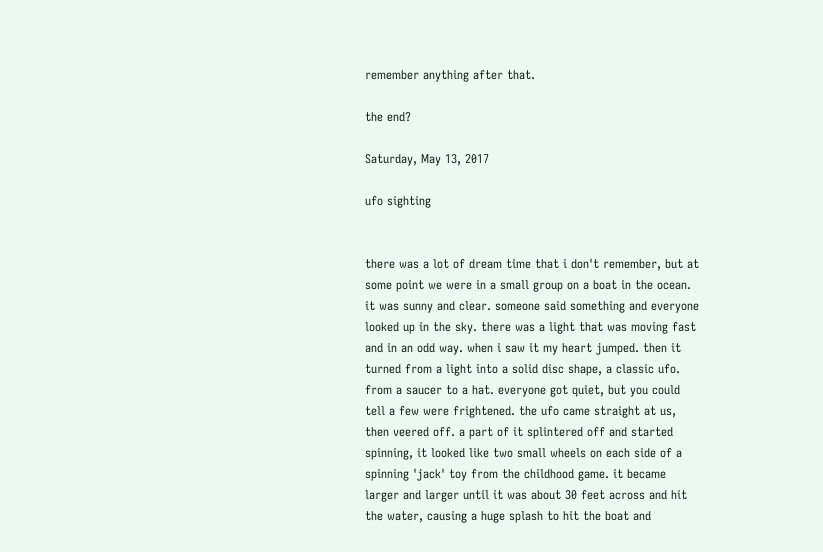remember anything after that.

the end?

Saturday, May 13, 2017

ufo sighting


there was a lot of dream time that i don't remember, but at some point we were in a small group on a boat in the ocean. it was sunny and clear. someone said something and everyone looked up in the sky. there was a light that was moving fast and in an odd way. when i saw it my heart jumped. then it turned from a light into a solid disc shape, a classic ufo. from a saucer to a hat. everyone got quiet, but you could tell a few were frightened. the ufo came straight at us, then veered off. a part of it splintered off and started spinning, it looked like two small wheels on each side of a spinning 'jack' toy from the childhood game. it became larger and larger until it was about 30 feet across and hit the water, causing a huge splash to hit the boat and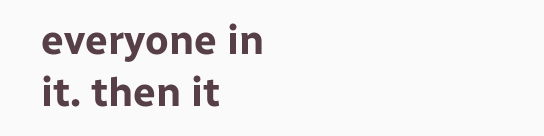everyone in it. then it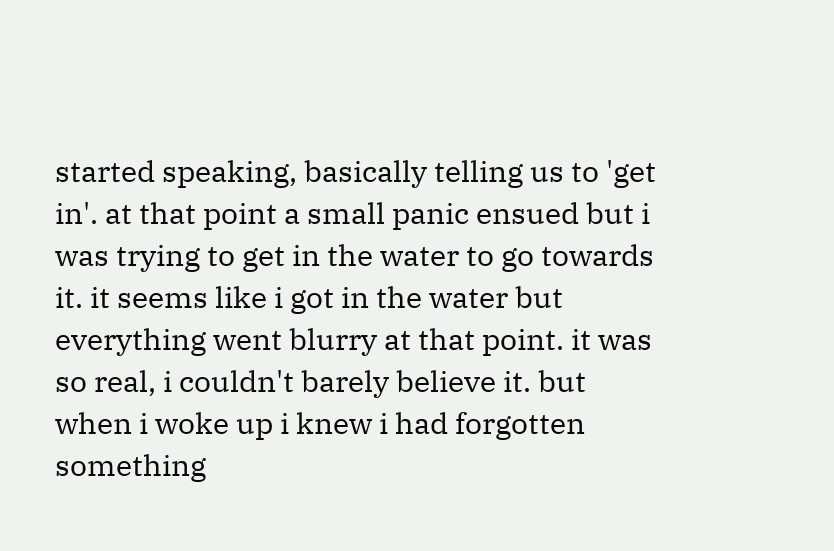started speaking, basically telling us to 'get in'. at that point a small panic ensued but i was trying to get in the water to go towards it. it seems like i got in the water but everything went blurry at that point. it was so real, i couldn't barely believe it. but when i woke up i knew i had forgotten something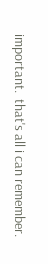important.  that's all i can remember.